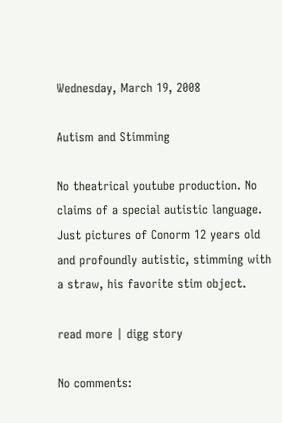Wednesday, March 19, 2008

Autism and Stimming

No theatrical youtube production. No claims of a special autistic language. Just pictures of Conorm 12 years old and profoundly autistic, stimming with a straw, his favorite stim object.

read more | digg story

No comments: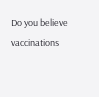Do you believe vaccinations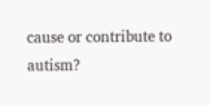cause or contribute to autism?